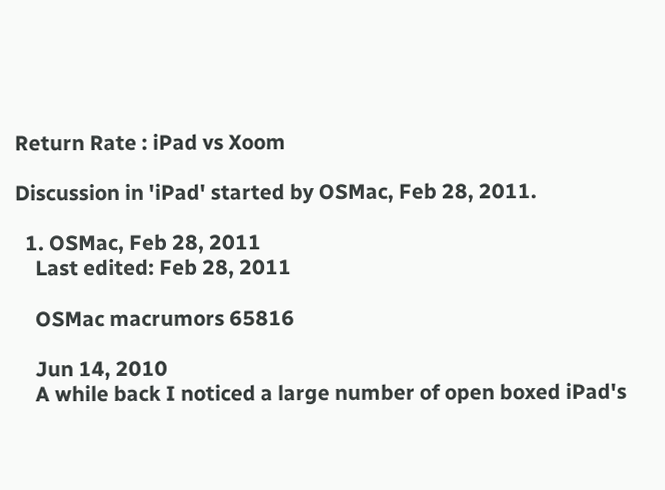Return Rate : iPad vs Xoom

Discussion in 'iPad' started by OSMac, Feb 28, 2011.

  1. OSMac, Feb 28, 2011
    Last edited: Feb 28, 2011

    OSMac macrumors 65816

    Jun 14, 2010
    A while back I noticed a large number of open boxed iPad's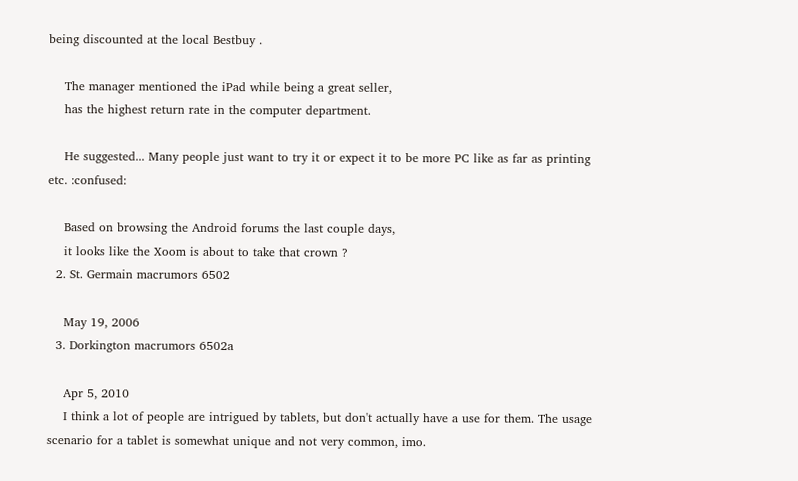being discounted at the local Bestbuy .

    The manager mentioned the iPad while being a great seller,
    has the highest return rate in the computer department.

    He suggested... Many people just want to try it or expect it to be more PC like as far as printing etc. :confused:

    Based on browsing the Android forums the last couple days,
    it looks like the Xoom is about to take that crown ?
  2. St. Germain macrumors 6502

    May 19, 2006
  3. Dorkington macrumors 6502a

    Apr 5, 2010
    I think a lot of people are intrigued by tablets, but don't actually have a use for them. The usage scenario for a tablet is somewhat unique and not very common, imo.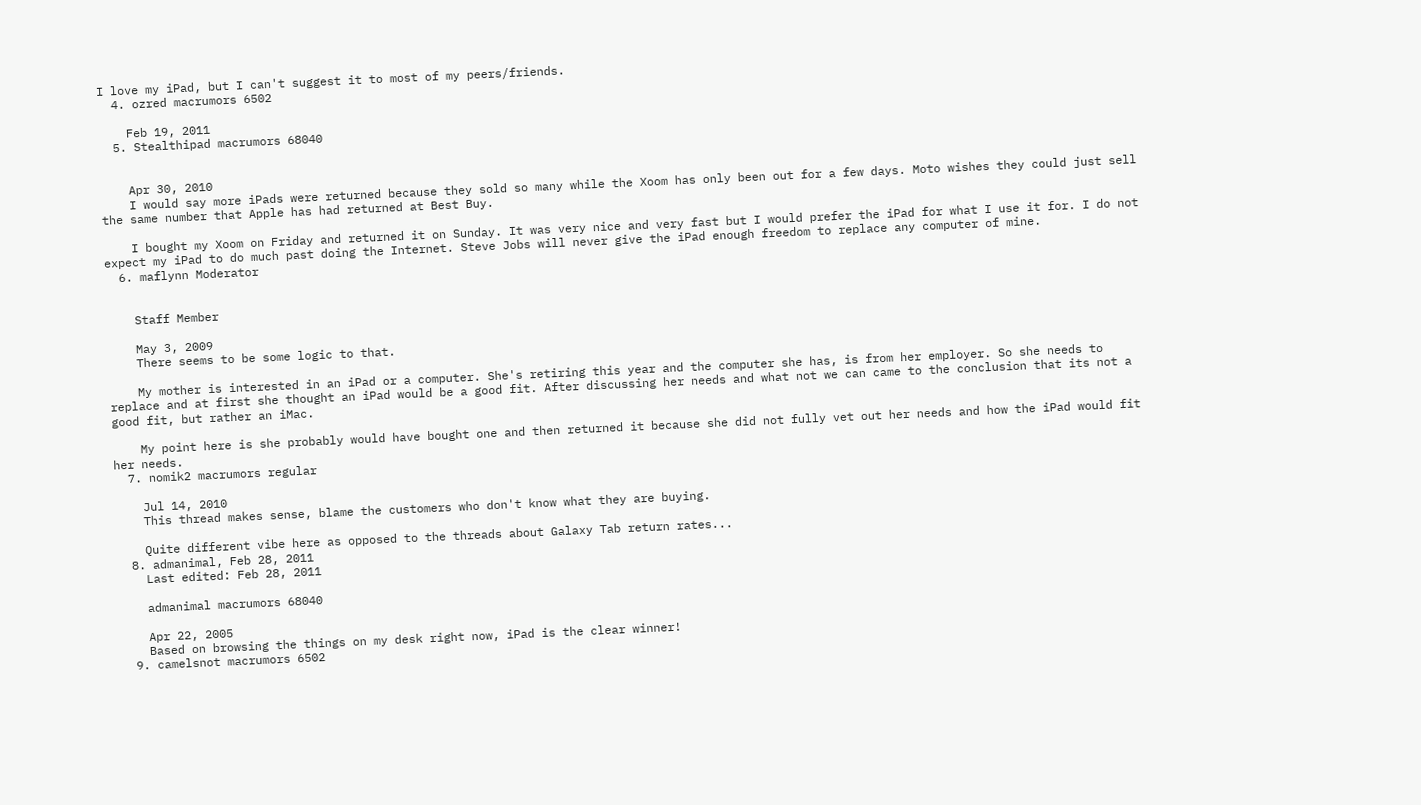I love my iPad, but I can't suggest it to most of my peers/friends.
  4. ozred macrumors 6502

    Feb 19, 2011
  5. Stealthipad macrumors 68040


    Apr 30, 2010
    I would say more iPads were returned because they sold so many while the Xoom has only been out for a few days. Moto wishes they could just sell the same number that Apple has had returned at Best Buy.

    I bought my Xoom on Friday and returned it on Sunday. It was very nice and very fast but I would prefer the iPad for what I use it for. I do not expect my iPad to do much past doing the Internet. Steve Jobs will never give the iPad enough freedom to replace any computer of mine.
  6. maflynn Moderator


    Staff Member

    May 3, 2009
    There seems to be some logic to that.

    My mother is interested in an iPad or a computer. She's retiring this year and the computer she has, is from her employer. So she needs to replace and at first she thought an iPad would be a good fit. After discussing her needs and what not we can came to the conclusion that its not a good fit, but rather an iMac.

    My point here is she probably would have bought one and then returned it because she did not fully vet out her needs and how the iPad would fit her needs.
  7. nomik2 macrumors regular

    Jul 14, 2010
    This thread makes sense, blame the customers who don't know what they are buying.

    Quite different vibe here as opposed to the threads about Galaxy Tab return rates...
  8. admanimal, Feb 28, 2011
    Last edited: Feb 28, 2011

    admanimal macrumors 68040

    Apr 22, 2005
    Based on browsing the things on my desk right now, iPad is the clear winner!
  9. camelsnot macrumors 6502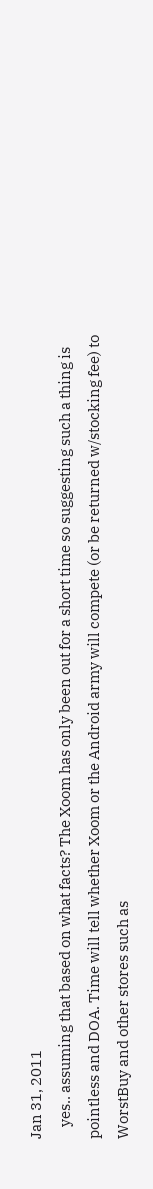Jan 31, 2011
    yes.. assuming that based on what facts? The Xoom has only been out for a short time so suggesting such a thing is pointless and DOA. Time will tell whether Xoom or the Android army will compete (or be returned w/stocking fee) to WorstBuy and other stores such as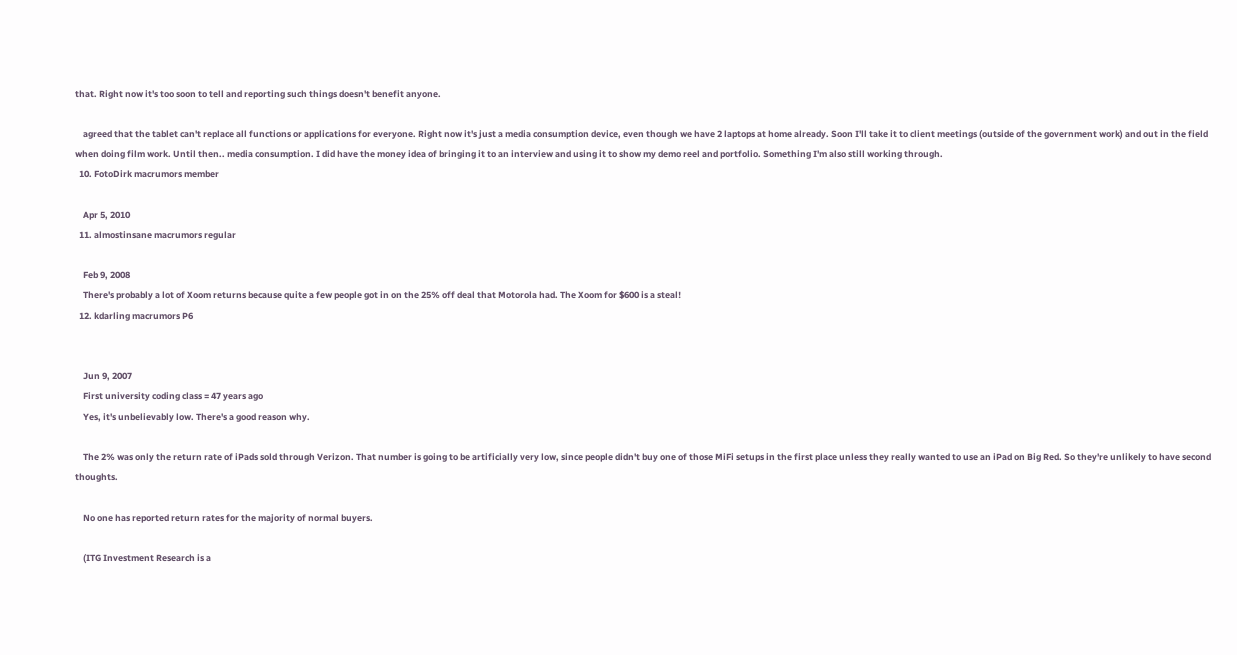that. Right now it's too soon to tell and reporting such things doesn't benefit anyone.

    agreed that the tablet can't replace all functions or applications for everyone. Right now it's just a media consumption device, even though we have 2 laptops at home already. Soon I'll take it to client meetings (outside of the government work) and out in the field when doing film work. Until then.. media consumption. I did have the money idea of bringing it to an interview and using it to show my demo reel and portfolio. Something I'm also still working through.
  10. FotoDirk macrumors member

    Apr 5, 2010
  11. almostinsane macrumors regular

    Feb 9, 2008
    There's probably a lot of Xoom returns because quite a few people got in on the 25% off deal that Motorola had. The Xoom for $600 is a steal!
  12. kdarling macrumors P6


    Jun 9, 2007
    First university coding class = 47 years ago
    Yes, it's unbelievably low. There's a good reason why.

    The 2% was only the return rate of iPads sold through Verizon. That number is going to be artificially very low, since people didn't buy one of those MiFi setups in the first place unless they really wanted to use an iPad on Big Red. So they're unlikely to have second thoughts.

    No one has reported return rates for the majority of normal buyers.

    (ITG Investment Research is a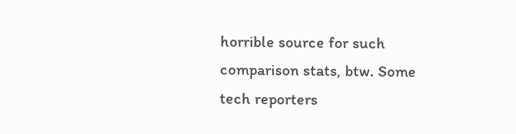horrible source for such comparison stats, btw. Some tech reporters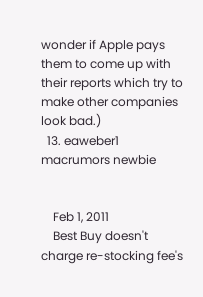wonder if Apple pays them to come up with their reports which try to make other companies look bad.)
  13. eaweber1 macrumors newbie


    Feb 1, 2011
    Best Buy doesn't charge re-stocking fee's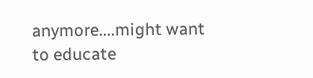anymore....might want to educate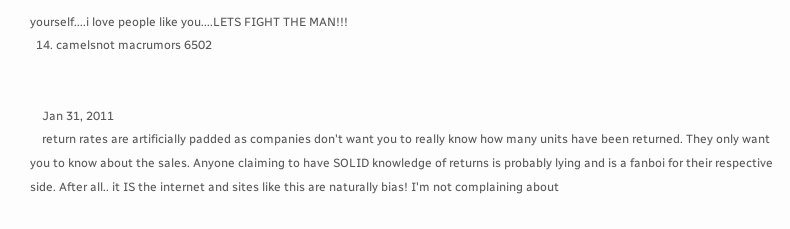yourself....i love people like you....LETS FIGHT THE MAN!!!
  14. camelsnot macrumors 6502


    Jan 31, 2011
    return rates are artificially padded as companies don't want you to really know how many units have been returned. They only want you to know about the sales. Anyone claiming to have SOLID knowledge of returns is probably lying and is a fanboi for their respective side. After all.. it IS the internet and sites like this are naturally bias! I'm not complaining about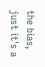the bias, just it's a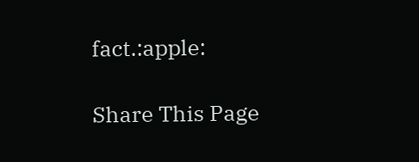fact.:apple:

Share This Page